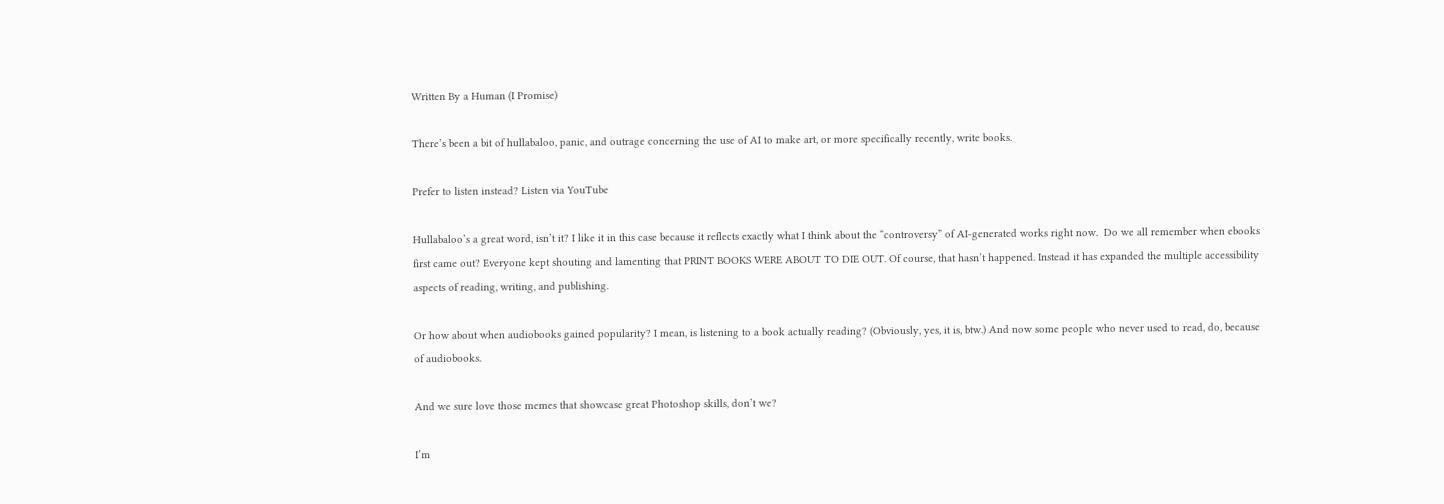Written By a Human (I Promise)

There’s been a bit of hullabaloo, panic, and outrage concerning the use of AI to make art, or more specifically recently, write books.

Prefer to listen instead? Listen via YouTube

Hullabaloo’s a great word, isn’t it? I like it in this case because it reflects exactly what I think about the “controversy” of AI-generated works right now.  Do we all remember when ebooks first came out? Everyone kept shouting and lamenting that PRINT BOOKS WERE ABOUT TO DIE OUT. Of course, that hasn’t happened. Instead it has expanded the multiple accessibility aspects of reading, writing, and publishing.

Or how about when audiobooks gained popularity? I mean, is listening to a book actually reading? (Obviously, yes, it is, btw.) And now some people who never used to read, do, because of audiobooks.

And we sure love those memes that showcase great Photoshop skills, don’t we?

I’m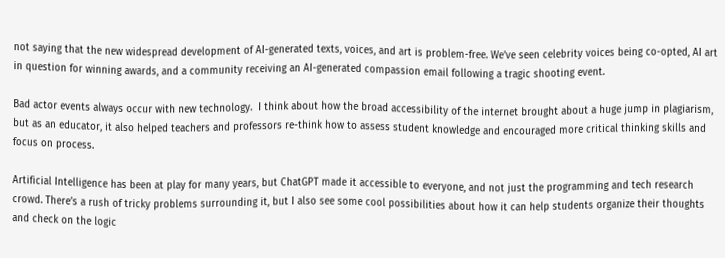not saying that the new widespread development of AI-generated texts, voices, and art is problem-free. We’ve seen celebrity voices being co-opted, AI art in question for winning awards, and a community receiving an AI-generated compassion email following a tragic shooting event.

Bad actor events always occur with new technology.  I think about how the broad accessibility of the internet brought about a huge jump in plagiarism, but as an educator, it also helped teachers and professors re-think how to assess student knowledge and encouraged more critical thinking skills and focus on process.

Artificial Intelligence has been at play for many years, but ChatGPT made it accessible to everyone, and not just the programming and tech research crowd. There’s a rush of tricky problems surrounding it, but I also see some cool possibilities about how it can help students organize their thoughts and check on the logic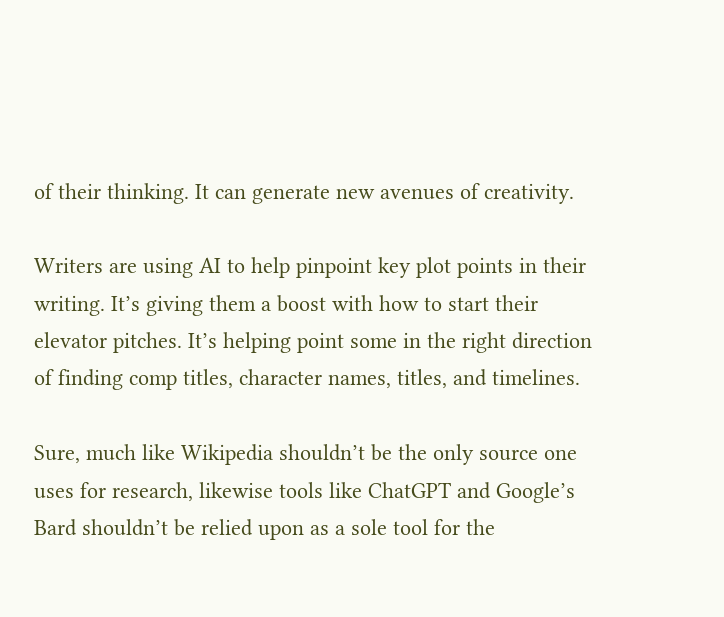of their thinking. It can generate new avenues of creativity.

Writers are using AI to help pinpoint key plot points in their writing. It’s giving them a boost with how to start their elevator pitches. It’s helping point some in the right direction of finding comp titles, character names, titles, and timelines.

Sure, much like Wikipedia shouldn’t be the only source one uses for research, likewise tools like ChatGPT and Google’s Bard shouldn’t be relied upon as a sole tool for the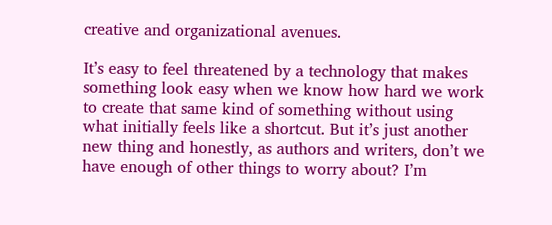creative and organizational avenues.

It’s easy to feel threatened by a technology that makes something look easy when we know how hard we work to create that same kind of something without using what initially feels like a shortcut. But it’s just another new thing and honestly, as authors and writers, don’t we have enough of other things to worry about? I’m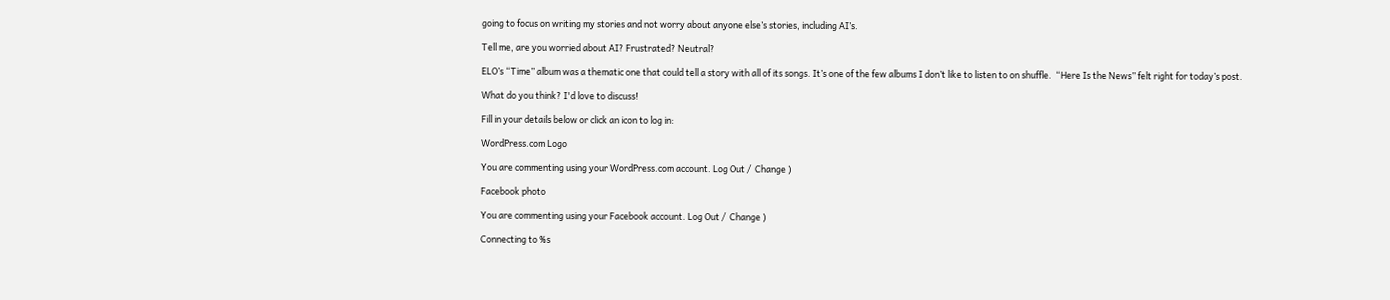going to focus on writing my stories and not worry about anyone else’s stories, including AI’s.

Tell me, are you worried about AI? Frustrated? Neutral?

ELO’s “Time” album was a thematic one that could tell a story with all of its songs. It’s one of the few albums I don’t like to listen to on shuffle.  “Here Is the News” felt right for today’s post.

What do you think? I'd love to discuss!

Fill in your details below or click an icon to log in:

WordPress.com Logo

You are commenting using your WordPress.com account. Log Out /  Change )

Facebook photo

You are commenting using your Facebook account. Log Out /  Change )

Connecting to %s